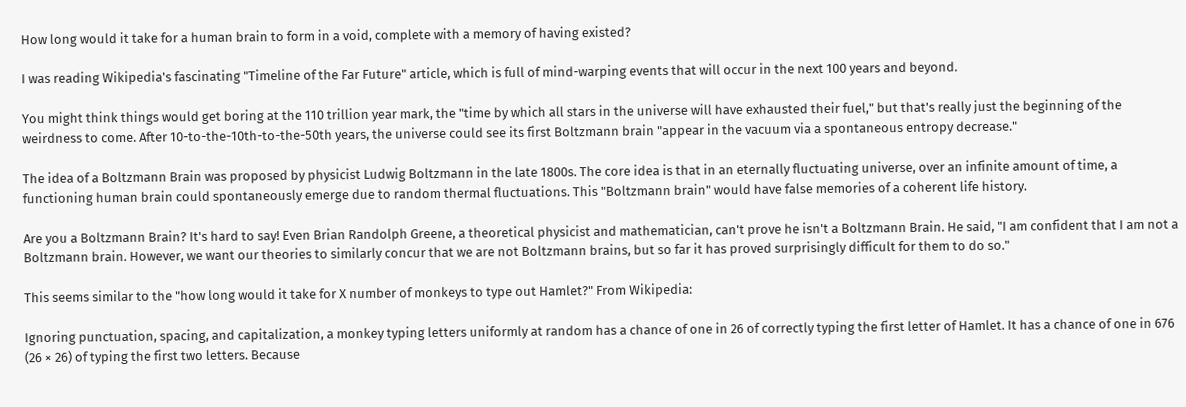How long would it take for a human brain to form in a void, complete with a memory of having existed?

I was reading Wikipedia's fascinating "Timeline of the Far Future" article, which is full of mind-warping events that will occur in the next 100 years and beyond.

You might think things would get boring at the 110 trillion year mark, the "time by which all stars in the universe will have exhausted their fuel," but that's really just the beginning of the weirdness to come. After 10-to-the-10th-to-the-50th years, the universe could see its first Boltzmann brain "appear in the vacuum via a spontaneous entropy decrease."

The idea of a Boltzmann Brain was proposed by physicist Ludwig Boltzmann in the late 1800s. The core idea is that in an eternally fluctuating universe, over an infinite amount of time, a functioning human brain could spontaneously emerge due to random thermal fluctuations. This "Boltzmann brain" would have false memories of a coherent life history.

Are you a Boltzmann Brain? It's hard to say! Even Brian Randolph Greene, a theoretical physicist and mathematician, can't prove he isn't a Boltzmann Brain. He said, "I am confident that I am not a Boltzmann brain. However, we want our theories to similarly concur that we are not Boltzmann brains, but so far it has proved surprisingly difficult for them to do so."

This seems similar to the "how long would it take for X number of monkeys to type out Hamlet?" From Wikipedia:

Ignoring punctuation, spacing, and capitalization, a monkey typing letters uniformly at random has a chance of one in 26 of correctly typing the first letter of Hamlet. It has a chance of one in 676 (26 × 26) of typing the first two letters. Because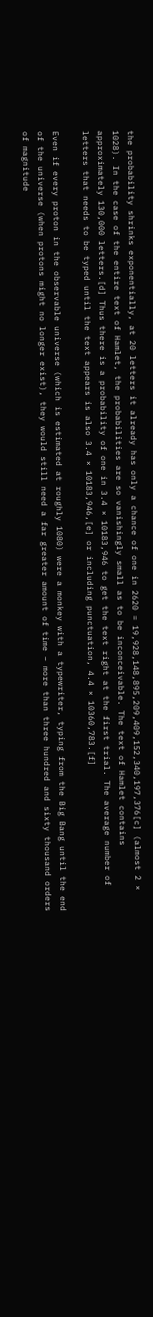the probability shrinks exponentially, at 20 letters it already has only a chance of one in 2620 = 19,928,148,895,209,409,152,340,197,376[c] (almost 2 × 1028). In the case of the entire text of Hamlet, the probabilities are so vanishingly small as to be inconceivable. The text of Hamlet contains approximately 130,000 letters.[d] Thus there is a probability of one in 3.4 × 10183,946 to get the text right at the first trial. The average number of letters that needs to be typed until the text appears is also 3.4 × 10183,946,[e] or including punctuation, 4.4 × 10360,783.[f]

Even if every proton in the observable universe (which is estimated at roughly 1080) were a monkey with a typewriter, typing from the Big Bang until the end of the universe (when protons might no longer exist), they would still need a far greater amount of time – more than three hundred and sixty thousand orders of magnitude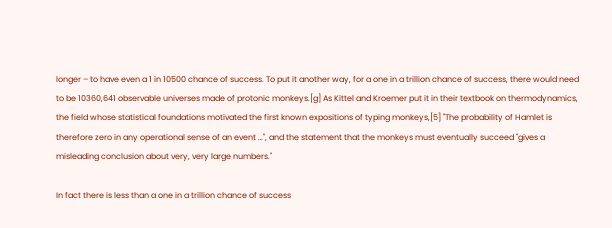longer – to have even a 1 in 10500 chance of success. To put it another way, for a one in a trillion chance of success, there would need to be 10360,641 observable universes made of protonic monkeys.[g] As Kittel and Kroemer put it in their textbook on thermodynamics, the field whose statistical foundations motivated the first known expositions of typing monkeys,[5] "The probability of Hamlet is therefore zero in any operational sense of an event …", and the statement that the monkeys must eventually succeed "gives a misleading conclusion about very, very large numbers."

In fact there is less than a one in a trillion chance of success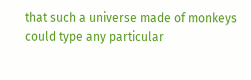that such a universe made of monkeys could type any particular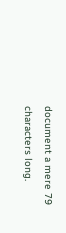document a mere 79 characters long.